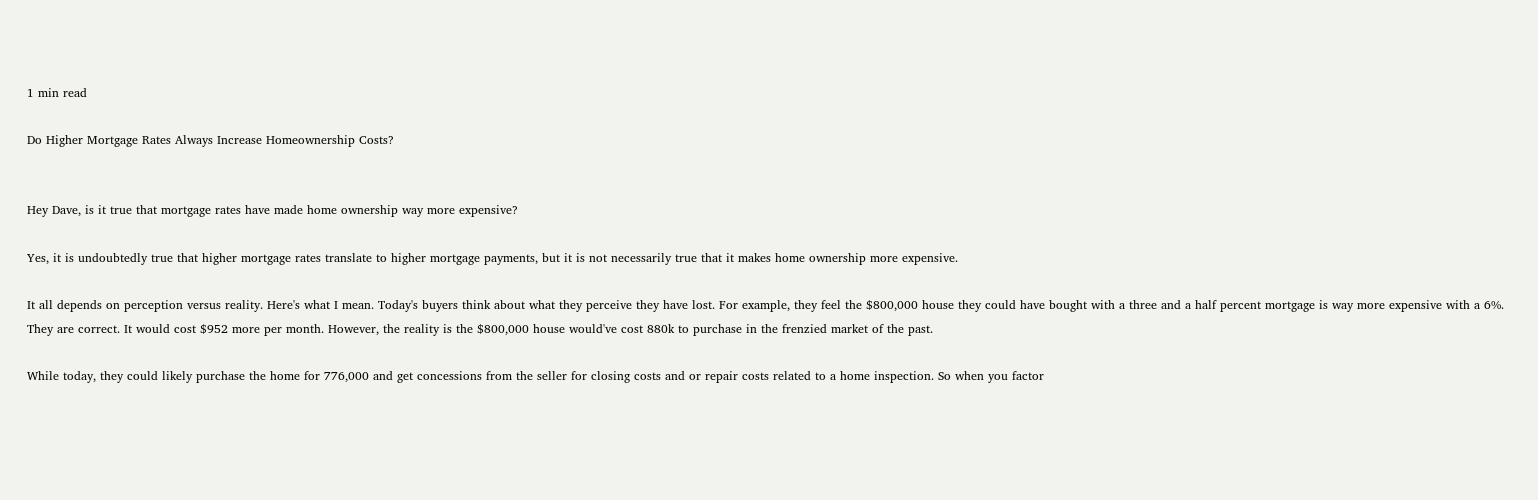1 min read

Do Higher Mortgage Rates Always Increase Homeownership Costs?


Hey Dave, is it true that mortgage rates have made home ownership way more expensive?

Yes, it is undoubtedly true that higher mortgage rates translate to higher mortgage payments, but it is not necessarily true that it makes home ownership more expensive.

It all depends on perception versus reality. Here's what I mean. Today's buyers think about what they perceive they have lost. For example, they feel the $800,000 house they could have bought with a three and a half percent mortgage is way more expensive with a 6%. They are correct. It would cost $952 more per month. However, the reality is the $800,000 house would've cost 880k to purchase in the frenzied market of the past.

While today, they could likely purchase the home for 776,000 and get concessions from the seller for closing costs and or repair costs related to a home inspection. So when you factor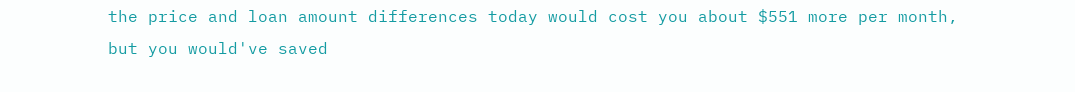the price and loan amount differences today would cost you about $551 more per month, but you would've saved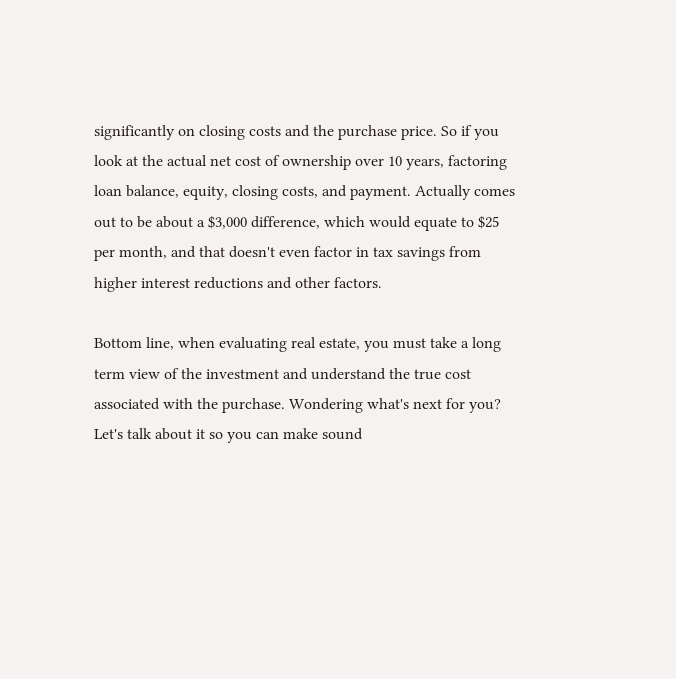significantly on closing costs and the purchase price. So if you look at the actual net cost of ownership over 10 years, factoring loan balance, equity, closing costs, and payment. Actually comes out to be about a $3,000 difference, which would equate to $25 per month, and that doesn't even factor in tax savings from higher interest reductions and other factors.

Bottom line, when evaluating real estate, you must take a long term view of the investment and understand the true cost associated with the purchase. Wondering what's next for you? Let's talk about it so you can make sound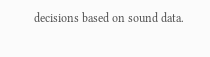decisions based on sound data.